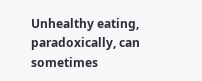Unhealthy eating, paradoxically, can sometimes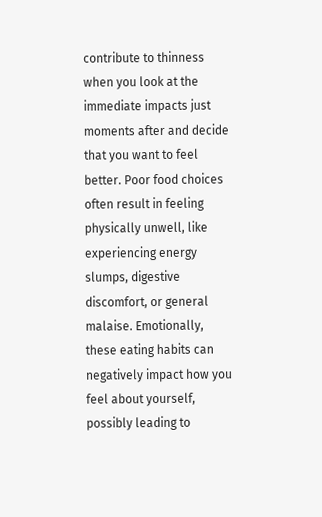contribute to thinness when you look at the immediate impacts just moments after and decide that you want to feel better. Poor food choices often result in feeling physically unwell, like experiencing energy slumps, digestive discomfort, or general malaise. Emotionally, these eating habits can negatively impact how you feel about yourself, possibly leading to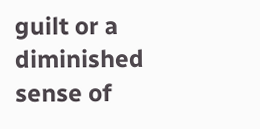guilt or a diminished sense of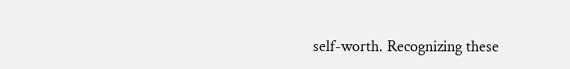self-worth. Recognizing these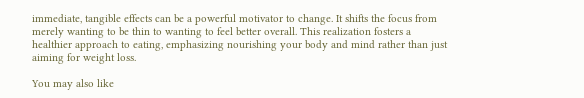immediate, tangible effects can be a powerful motivator to change. It shifts the focus from merely wanting to be thin to wanting to feel better overall. This realization fosters a healthier approach to eating, emphasizing nourishing your body and mind rather than just aiming for weight loss.

You may also like